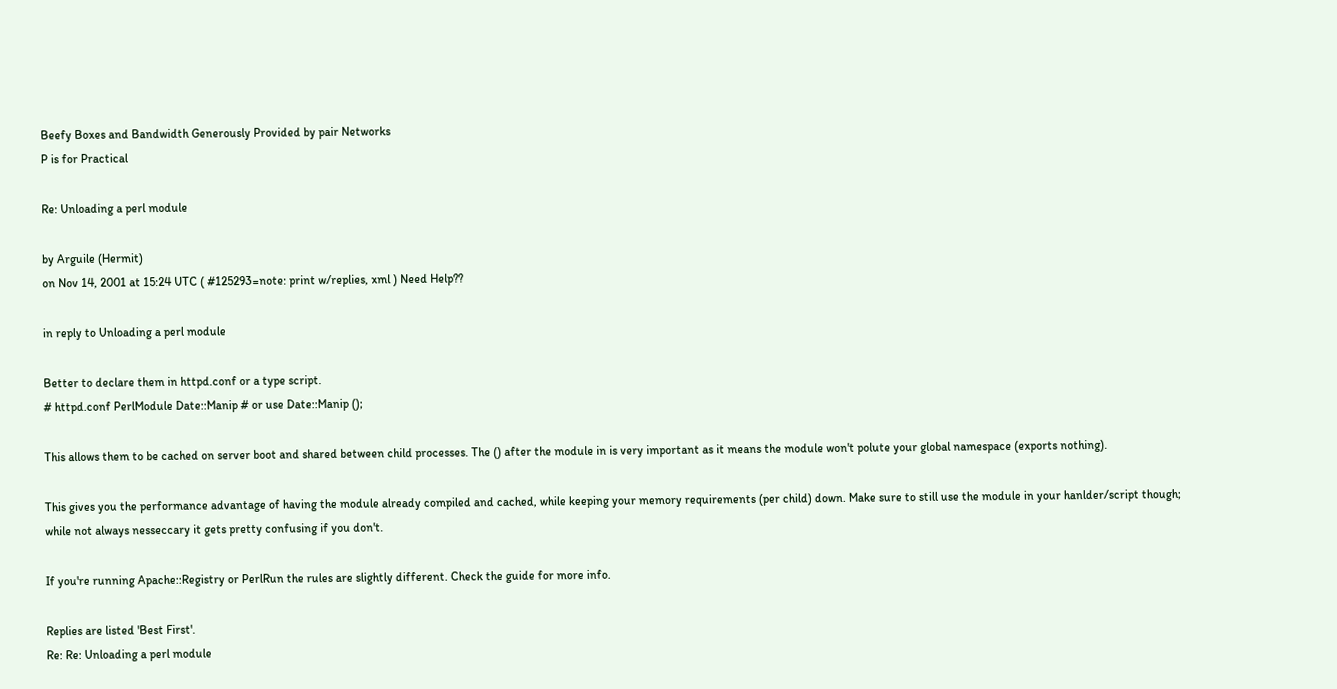Beefy Boxes and Bandwidth Generously Provided by pair Networks
P is for Practical

Re: Unloading a perl module

by Arguile (Hermit)
on Nov 14, 2001 at 15:24 UTC ( #125293=note: print w/replies, xml ) Need Help??

in reply to Unloading a perl module

Better to declare them in httpd.conf or a type script.
# httpd.conf PerlModule Date::Manip # or use Date::Manip ();

This allows them to be cached on server boot and shared between child processes. The () after the module in is very important as it means the module won't polute your global namespace (exports nothing).

This gives you the performance advantage of having the module already compiled and cached, while keeping your memory requirements (per child) down. Make sure to still use the module in your hanlder/script though; while not always nesseccary it gets pretty confusing if you don't.

If you're running Apache::Registry or PerlRun the rules are slightly different. Check the guide for more info.

Replies are listed 'Best First'.
Re: Re: Unloading a perl module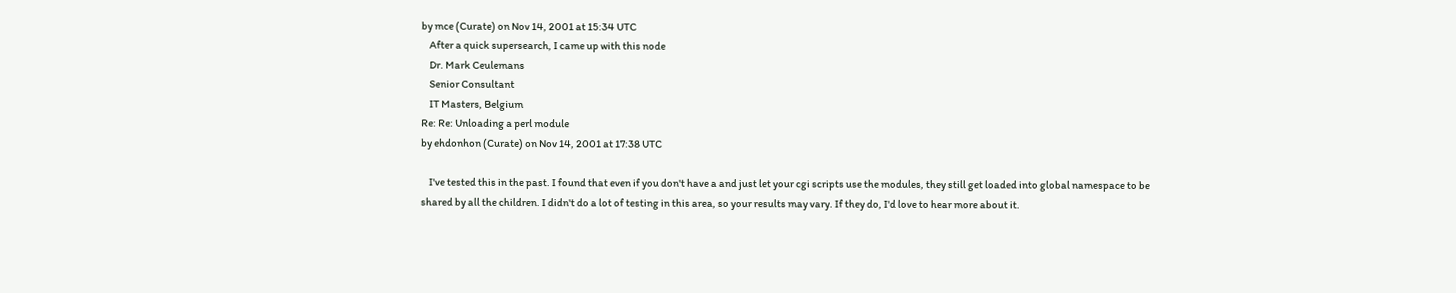by mce (Curate) on Nov 14, 2001 at 15:34 UTC
    After a quick supersearch, I came up with this node
    Dr. Mark Ceulemans
    Senior Consultant
    IT Masters, Belgium
Re: Re: Unloading a perl module
by ehdonhon (Curate) on Nov 14, 2001 at 17:38 UTC

    I've tested this in the past. I found that even if you don't have a and just let your cgi scripts use the modules, they still get loaded into global namespace to be shared by all the children. I didn't do a lot of testing in this area, so your results may vary. If they do, I'd love to hear more about it.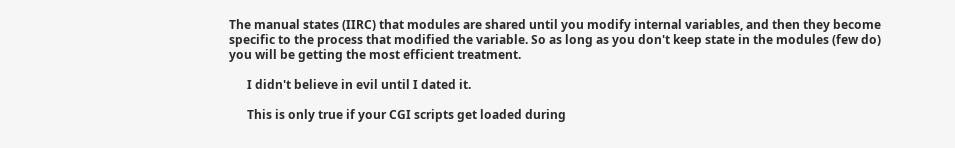The manual states (IIRC) that modules are shared until you modify internal variables, and then they become specific to the process that modified the variable. So as long as you don't keep state in the modules (few do) you will be getting the most efficient treatment.

      I didn't believe in evil until I dated it.

      This is only true if your CGI scripts get loaded during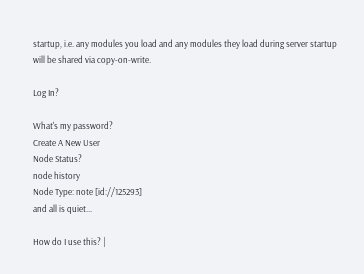startup, i.e. any modules you load and any modules they load during server startup will be shared via copy-on-write.

Log In?

What's my password?
Create A New User
Node Status?
node history
Node Type: note [id://125293]
and all is quiet...

How do I use this? |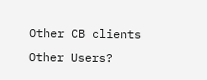Other CB clients
Other Users?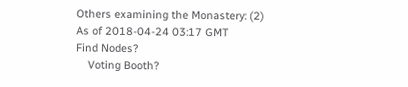Others examining the Monastery: (2)
As of 2018-04-24 03:17 GMT
Find Nodes?
    Voting Booth?